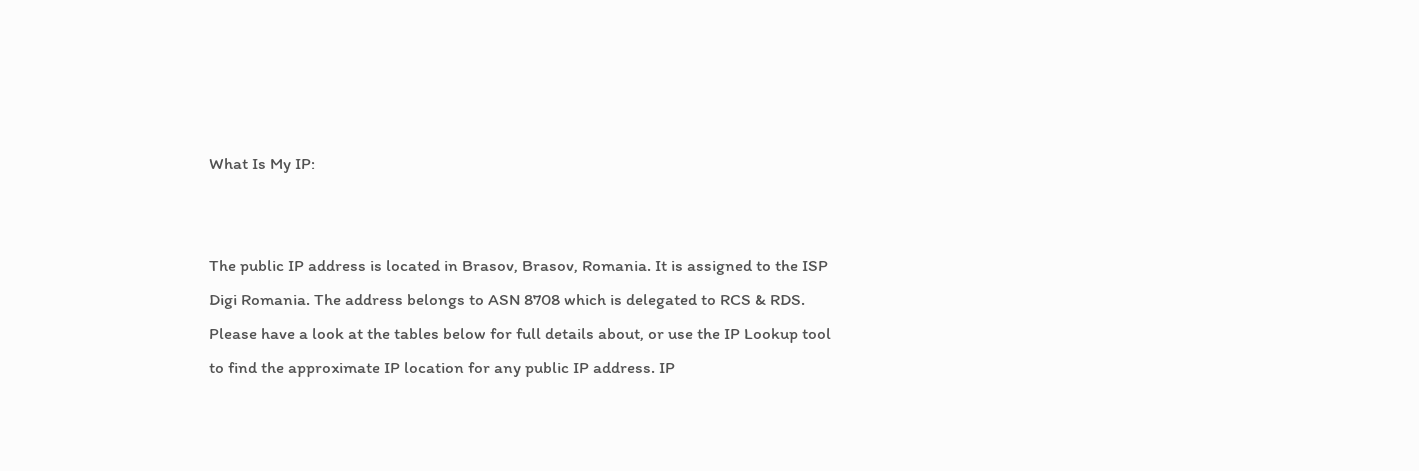What Is My IP:


The public IP address is located in Brasov, Brasov, Romania. It is assigned to the ISP Digi Romania. The address belongs to ASN 8708 which is delegated to RCS & RDS.
Please have a look at the tables below for full details about, or use the IP Lookup tool to find the approximate IP location for any public IP address. IP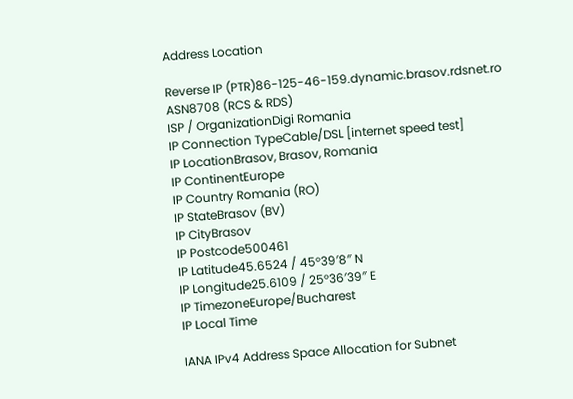Address Location

Reverse IP (PTR)86-125-46-159.dynamic.brasov.rdsnet.ro
ASN8708 (RCS & RDS)
ISP / OrganizationDigi Romania
IP Connection TypeCable/DSL [internet speed test]
IP LocationBrasov, Brasov, Romania
IP ContinentEurope
IP Country Romania (RO)
IP StateBrasov (BV)
IP CityBrasov
IP Postcode500461
IP Latitude45.6524 / 45°39′8″ N
IP Longitude25.6109 / 25°36′39″ E
IP TimezoneEurope/Bucharest
IP Local Time

IANA IPv4 Address Space Allocation for Subnet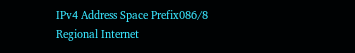IPv4 Address Space Prefix086/8
Regional Internet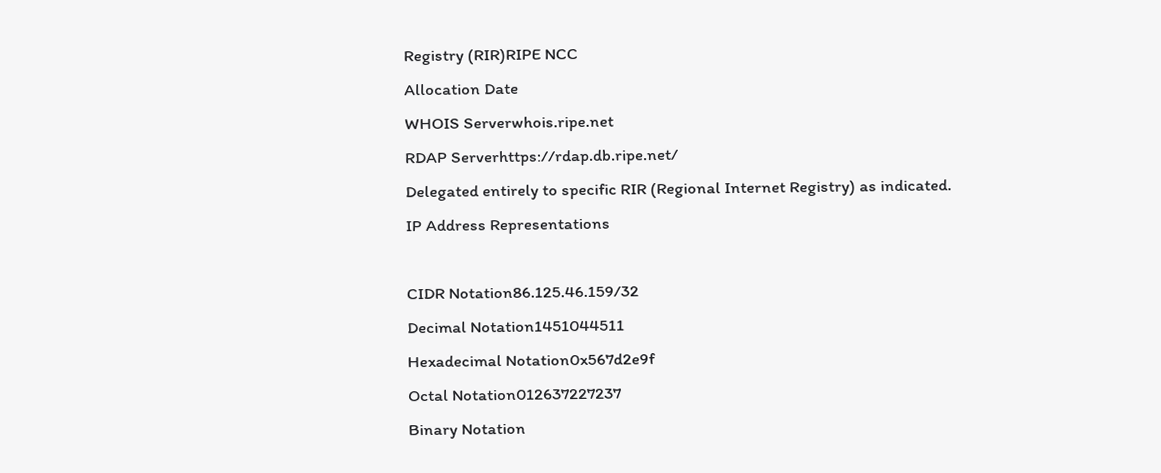Registry (RIR)RIPE NCC
Allocation Date
WHOIS Serverwhois.ripe.net
RDAP Serverhttps://rdap.db.ripe.net/
Delegated entirely to specific RIR (Regional Internet Registry) as indicated. IP Address Representations

CIDR Notation86.125.46.159/32
Decimal Notation1451044511
Hexadecimal Notation0x567d2e9f
Octal Notation012637227237
Binary Notation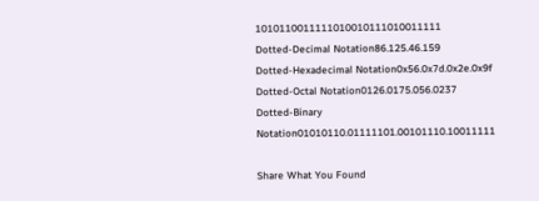1010110011111010010111010011111
Dotted-Decimal Notation86.125.46.159
Dotted-Hexadecimal Notation0x56.0x7d.0x2e.0x9f
Dotted-Octal Notation0126.0175.056.0237
Dotted-Binary Notation01010110.01111101.00101110.10011111

Share What You Found